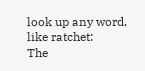look up any word, like ratchet:
The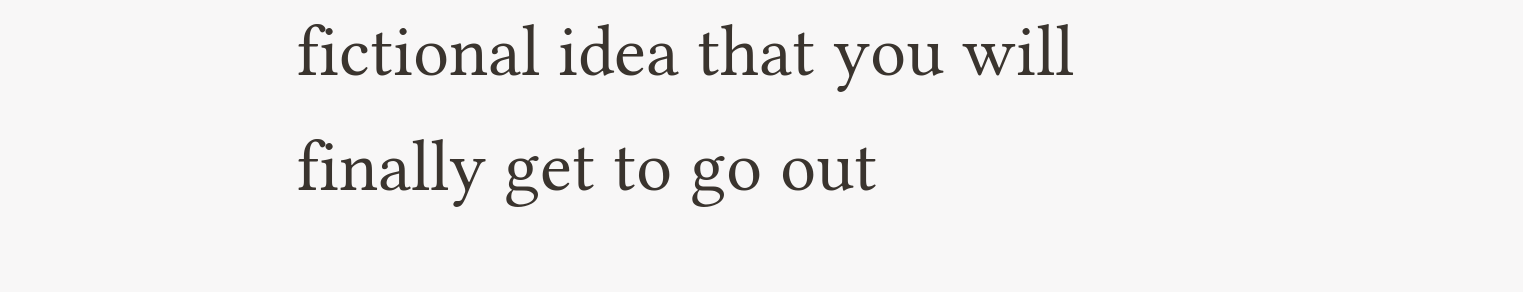fictional idea that you will finally get to go out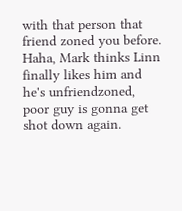with that person that friend zoned you before.
Haha, Mark thinks Linn finally likes him and he's unfriendzoned, poor guy is gonna get shot down again.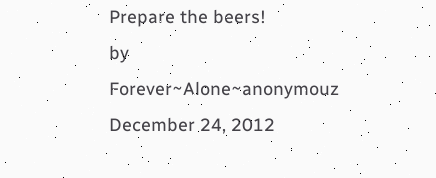Prepare the beers!
by Forever~Alone~anonymouz December 24, 2012